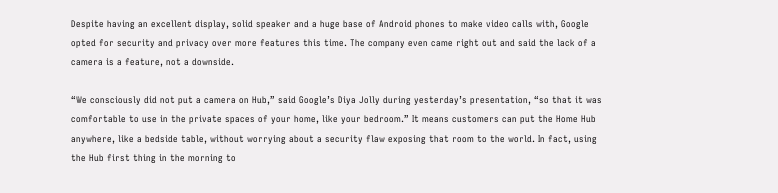Despite having an excellent display, solid speaker and a huge base of Android phones to make video calls with, Google opted for security and privacy over more features this time. The company even came right out and said the lack of a camera is a feature, not a downside.

“We consciously did not put a camera on Hub,” said Google’s Diya Jolly during yesterday’s presentation, “so that it was comfortable to use in the private spaces of your home, like your bedroom.” It means customers can put the Home Hub anywhere, like a bedside table, without worrying about a security flaw exposing that room to the world. In fact, using the Hub first thing in the morning to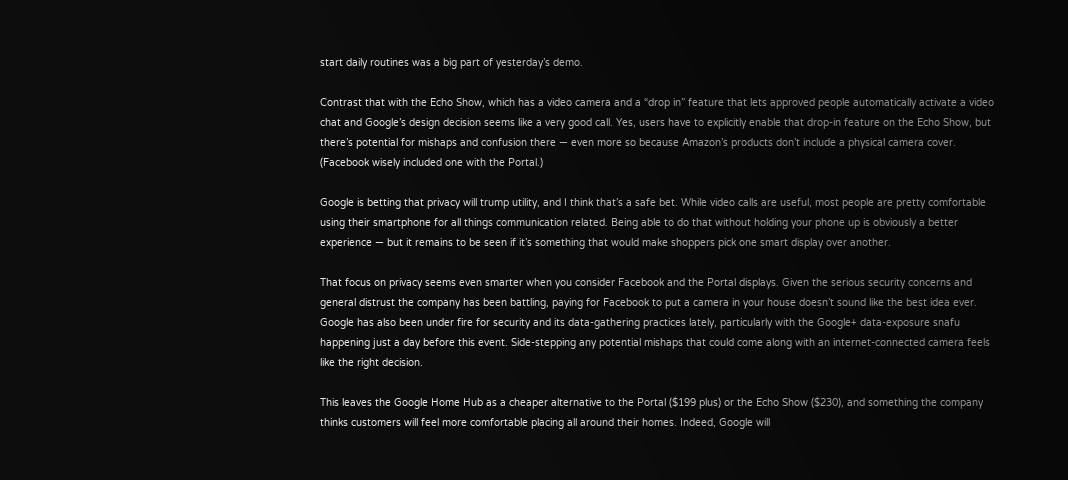start daily routines was a big part of yesterday’s demo.

Contrast that with the Echo Show, which has a video camera and a “drop in” feature that lets approved people automatically activate a video chat and Google’s design decision seems like a very good call. Yes, users have to explicitly enable that drop-in feature on the Echo Show, but there’s potential for mishaps and confusion there — even more so because Amazon’s products don’t include a physical camera cover. (Facebook wisely included one with the Portal.)

Google is betting that privacy will trump utility, and I think that’s a safe bet. While video calls are useful, most people are pretty comfortable using their smartphone for all things communication related. Being able to do that without holding your phone up is obviously a better experience — but it remains to be seen if it’s something that would make shoppers pick one smart display over another.

That focus on privacy seems even smarter when you consider Facebook and the Portal displays. Given the serious security concerns and general distrust the company has been battling, paying for Facebook to put a camera in your house doesn’t sound like the best idea ever. Google has also been under fire for security and its data-gathering practices lately, particularly with the Google+ data-exposure snafu happening just a day before this event. Side-stepping any potential mishaps that could come along with an internet-connected camera feels like the right decision.

This leaves the Google Home Hub as a cheaper alternative to the Portal ($199 plus) or the Echo Show ($230), and something the company thinks customers will feel more comfortable placing all around their homes. Indeed, Google will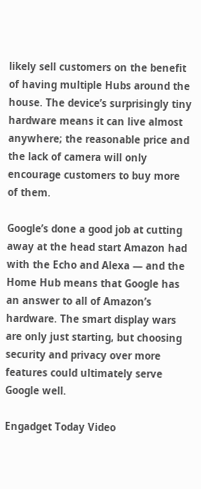likely sell customers on the benefit of having multiple Hubs around the house. The device’s surprisingly tiny hardware means it can live almost anywhere; the reasonable price and the lack of camera will only encourage customers to buy more of them.

Google’s done a good job at cutting away at the head start Amazon had with the Echo and Alexa — and the Home Hub means that Google has an answer to all of Amazon’s hardware. The smart display wars are only just starting, but choosing security and privacy over more features could ultimately serve Google well.

Engadget Today Video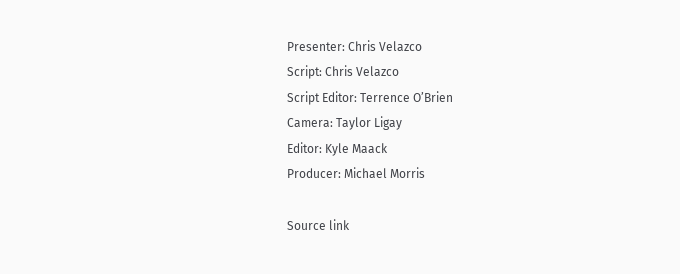Presenter: Chris Velazco
Script: Chris Velazco
Script Editor: Terrence O’Brien
Camera: Taylor Ligay
Editor: Kyle Maack
Producer: Michael Morris

Source link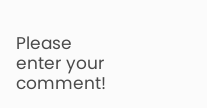Please enter your comment!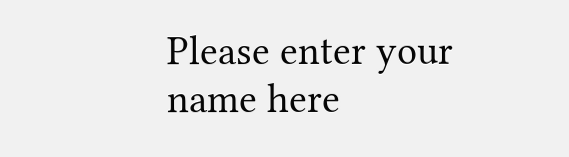Please enter your name here